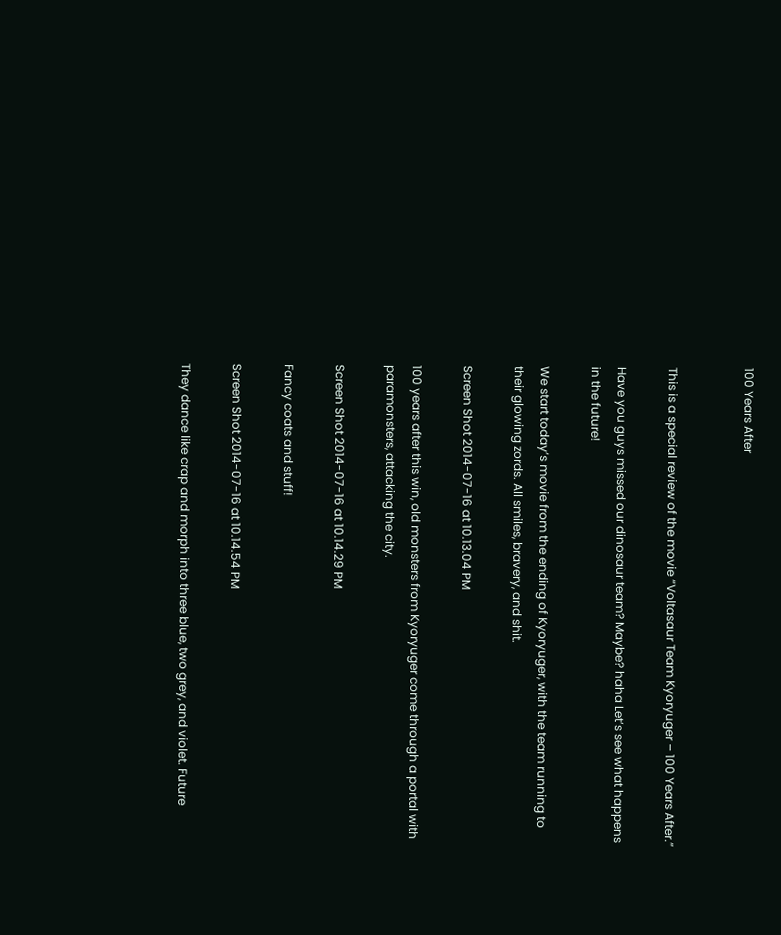100 Years After


This is a special review of the movie “Voltasaur Team Kyoryuger – 100 Years After.”

Have you guys missed our dinosaur team? Maybe? haha Let’s see what happens in the future!

We start today’s movie from the ending of Kyoryuger, with the team running to their glowing zords. All smiles, bravery, and shit.

Screen Shot 2014-07-16 at 10.13.04 PM

100 years after this win, old monsters from Kyoryuger come through a portal with paramonsters, attacking the city.

Screen Shot 2014-07-16 at 10.14.29 PM

Fancy coats and stuff!

Screen Shot 2014-07-16 at 10.14.54 PM

They dance like crap and morph into three blue, two grey, and violet. Future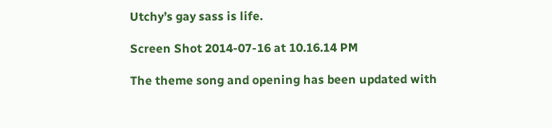Utchy’s gay sass is life.

Screen Shot 2014-07-16 at 10.16.14 PM

The theme song and opening has been updated with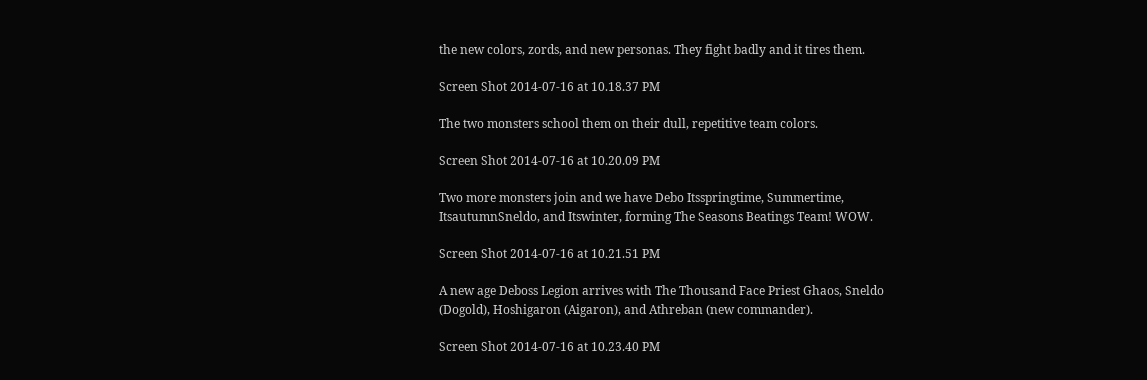the new colors, zords, and new personas. They fight badly and it tires them.

Screen Shot 2014-07-16 at 10.18.37 PM

The two monsters school them on their dull, repetitive team colors.

Screen Shot 2014-07-16 at 10.20.09 PM

Two more monsters join and we have Debo Itsspringtime, Summertime, ItsautumnSneldo, and Itswinter, forming The Seasons Beatings Team! WOW.

Screen Shot 2014-07-16 at 10.21.51 PM

A new age Deboss Legion arrives with The Thousand Face Priest Ghaos, Sneldo (Dogold), Hoshigaron (Aigaron), and Athreban (new commander).

Screen Shot 2014-07-16 at 10.23.40 PM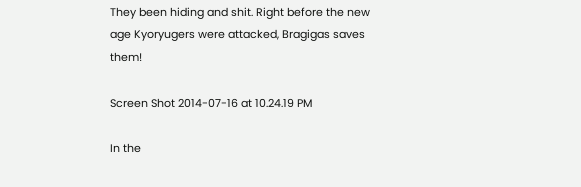They been hiding and shit. Right before the new age Kyoryugers were attacked, Bragigas saves them!

Screen Shot 2014-07-16 at 10.24.19 PM

In the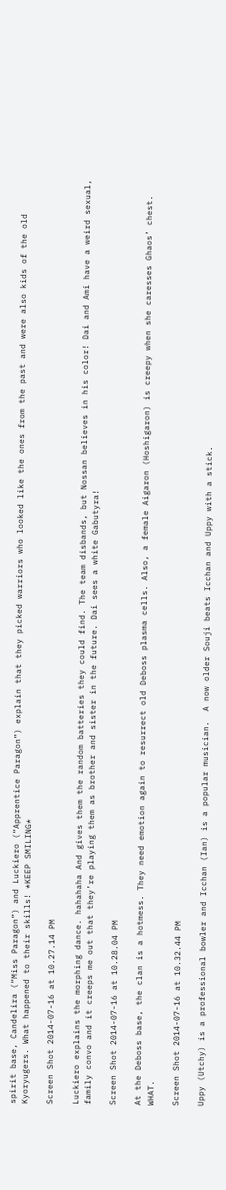spirit base, Candelira (“Miss Paragon”) and Luckiero (“Apprentice Paragon”) explain that they picked warriors who looked like the ones from the past and were also kids of the old Kyoryugers. What happened to their skills! *KEEP SMILING*

Screen Shot 2014-07-16 at 10.27.14 PM

Luckiero explains the morphing dance. hahahaha And gives them the random batteries they could find. The team disbands, but Nossan believes in his color! Dai and Ami have a weird sexual, family convo and it creeps me out that they’re playing them as brother and sister in the future. Dai sees a white Gabutyra!

Screen Shot 2014-07-16 at 10.28.04 PM

At the Deboss base, the clan is a hotmess. They need emotion again to resurrect old Deboss plasma cells. Also, a female Aigaron (Hoshigaron) is creepy when she caresses Ghaos’ chest. WHAT.

Screen Shot 2014-07-16 at 10.32.44 PM

Uppy (Utchy) is a professional bowler and Icchan (Ian) is a popular musician.  A now older Souji beats Icchan and Uppy with a stick.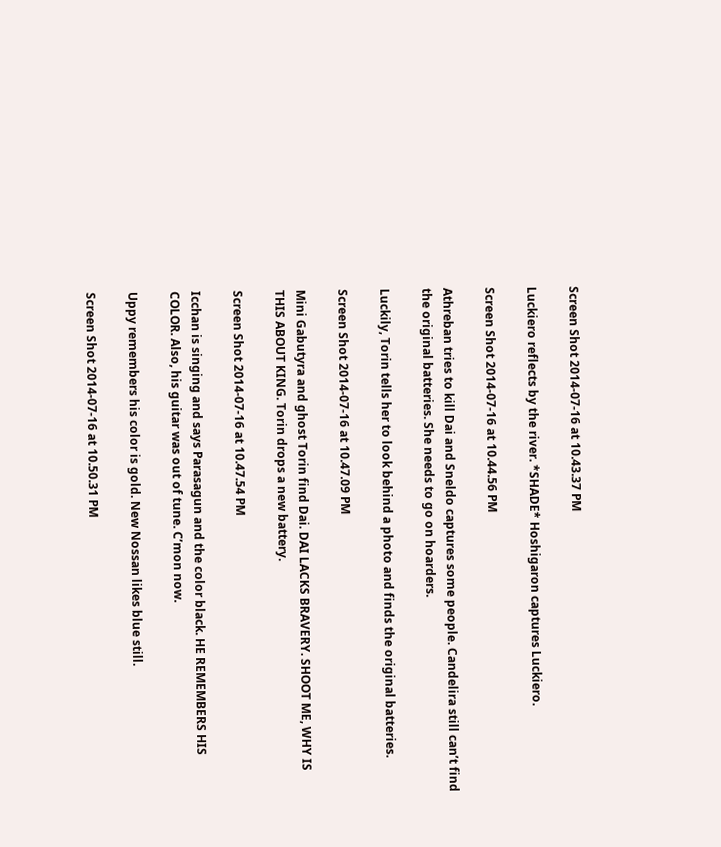Screen Shot 2014-07-16 at 10.43.37 PM

Luckiero reflects by the river. *SHADE* Hoshigaron captures Luckiero.

Screen Shot 2014-07-16 at 10.44.56 PM

Athreban tries to kill Dai and Sneldo captures some people. Candelira still can’t find the original batteries. She needs to go on hoarders.

Luckily, Torin tells her to look behind a photo and finds the original batteries.

Screen Shot 2014-07-16 at 10.47.09 PM

Mini Gabutyra and ghost Torin find Dai. DAI LACKS BRAVERY. SHOOT ME, WHY IS THIS ABOUT KING. Torin drops a new battery.

Screen Shot 2014-07-16 at 10.47.54 PM

Icchan is singing and says Parasagun and the color black. HE REMEMBERS HIS COLOR. Also, his guitar was out of tune. C’mon now.

Uppy remembers his color is gold. New Nossan likes blue still.

Screen Shot 2014-07-16 at 10.50.31 PM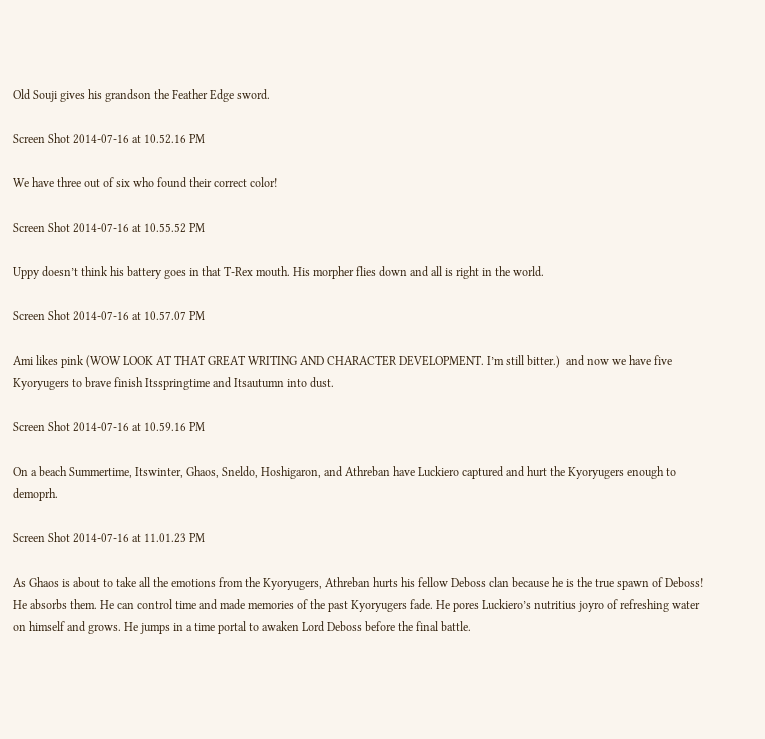Old Souji gives his grandson the Feather Edge sword.

Screen Shot 2014-07-16 at 10.52.16 PM

We have three out of six who found their correct color!

Screen Shot 2014-07-16 at 10.55.52 PM

Uppy doesn’t think his battery goes in that T-Rex mouth. His morpher flies down and all is right in the world.

Screen Shot 2014-07-16 at 10.57.07 PM

Ami likes pink (WOW LOOK AT THAT GREAT WRITING AND CHARACTER DEVELOPMENT. I’m still bitter.)  and now we have five Kyoryugers to brave finish Itsspringtime and Itsautumn into dust.

Screen Shot 2014-07-16 at 10.59.16 PM

On a beach Summertime, Itswinter, Ghaos, Sneldo, Hoshigaron, and Athreban have Luckiero captured and hurt the Kyoryugers enough to demoprh.

Screen Shot 2014-07-16 at 11.01.23 PM

As Ghaos is about to take all the emotions from the Kyoryugers, Athreban hurts his fellow Deboss clan because he is the true spawn of Deboss! He absorbs them. He can control time and made memories of the past Kyoryugers fade. He pores Luckiero’s nutritius joyro of refreshing water on himself and grows. He jumps in a time portal to awaken Lord Deboss before the final battle.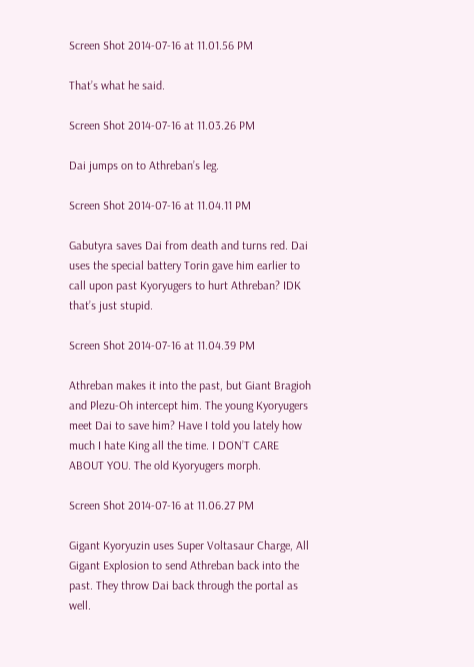Screen Shot 2014-07-16 at 11.01.56 PM

That’s what he said.

Screen Shot 2014-07-16 at 11.03.26 PM

Dai jumps on to Athreban’s leg.

Screen Shot 2014-07-16 at 11.04.11 PM

Gabutyra saves Dai from death and turns red. Dai uses the special battery Torin gave him earlier to call upon past Kyoryugers to hurt Athreban? IDK that’s just stupid.

Screen Shot 2014-07-16 at 11.04.39 PM

Athreban makes it into the past, but Giant Bragioh and Plezu-Oh intercept him. The young Kyoryugers meet Dai to save him? Have I told you lately how much I hate King all the time. I DON’T CARE ABOUT YOU. The old Kyoryugers morph.

Screen Shot 2014-07-16 at 11.06.27 PM

Gigant Kyoryuzin uses Super Voltasaur Charge, All Gigant Explosion to send Athreban back into the past. They throw Dai back through the portal as well.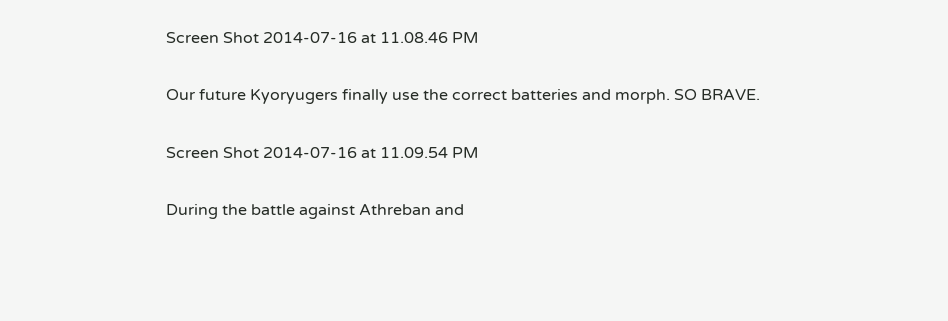Screen Shot 2014-07-16 at 11.08.46 PM

Our future Kyoryugers finally use the correct batteries and morph. SO BRAVE.

Screen Shot 2014-07-16 at 11.09.54 PM

During the battle against Athreban and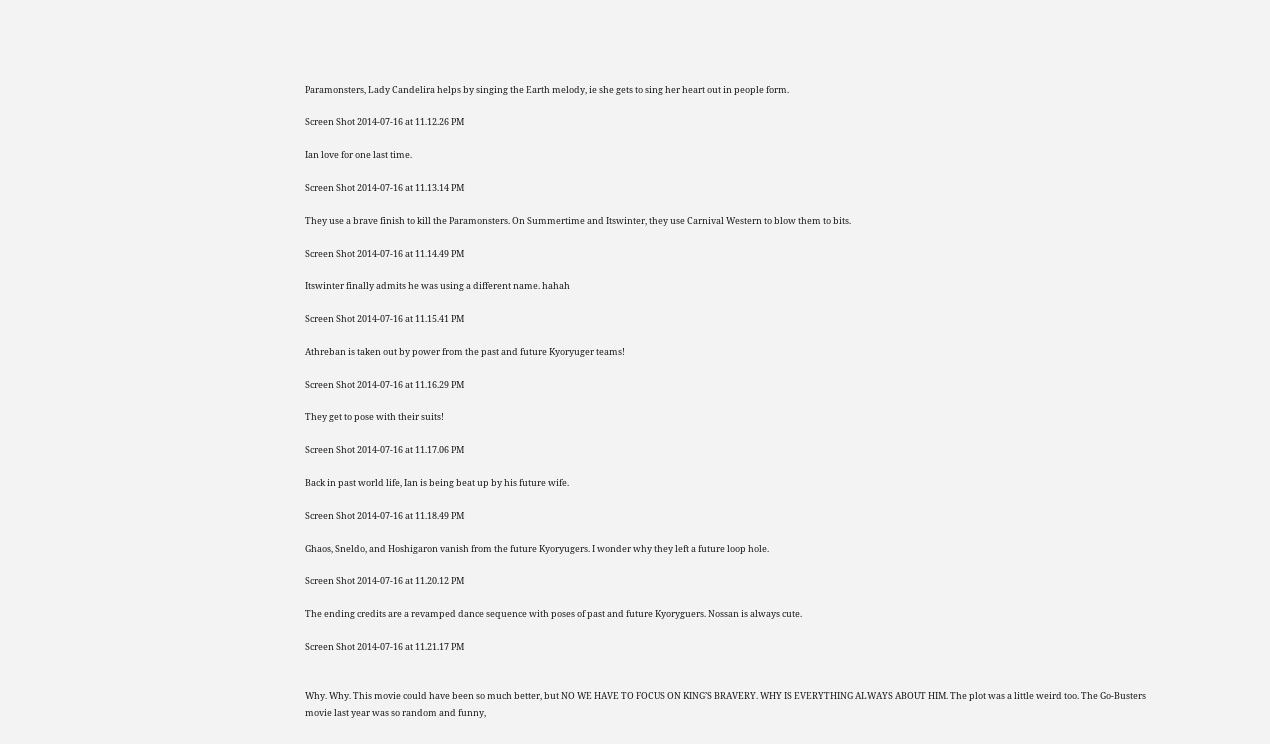Paramonsters, Lady Candelira helps by singing the Earth melody, ie she gets to sing her heart out in people form.

Screen Shot 2014-07-16 at 11.12.26 PM

Ian love for one last time.

Screen Shot 2014-07-16 at 11.13.14 PM

They use a brave finish to kill the Paramonsters. On Summertime and Itswinter, they use Carnival Western to blow them to bits.

Screen Shot 2014-07-16 at 11.14.49 PM

Itswinter finally admits he was using a different name. hahah

Screen Shot 2014-07-16 at 11.15.41 PM

Athreban is taken out by power from the past and future Kyoryuger teams!

Screen Shot 2014-07-16 at 11.16.29 PM

They get to pose with their suits!

Screen Shot 2014-07-16 at 11.17.06 PM

Back in past world life, Ian is being beat up by his future wife.

Screen Shot 2014-07-16 at 11.18.49 PM

Ghaos, Sneldo, and Hoshigaron vanish from the future Kyoryugers. I wonder why they left a future loop hole.

Screen Shot 2014-07-16 at 11.20.12 PM

The ending credits are a revamped dance sequence with poses of past and future Kyoryguers. Nossan is always cute.

Screen Shot 2014-07-16 at 11.21.17 PM


Why. Why. This movie could have been so much better, but NO WE HAVE TO FOCUS ON KING’S BRAVERY. WHY IS EVERYTHING ALWAYS ABOUT HIM. The plot was a little weird too. The Go-Busters movie last year was so random and funny,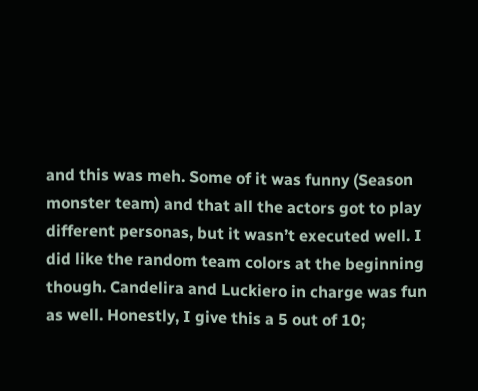and this was meh. Some of it was funny (Season monster team) and that all the actors got to play different personas, but it wasn’t executed well. I did like the random team colors at the beginning though. Candelira and Luckiero in charge was fun as well. Honestly, I give this a 5 out of 10;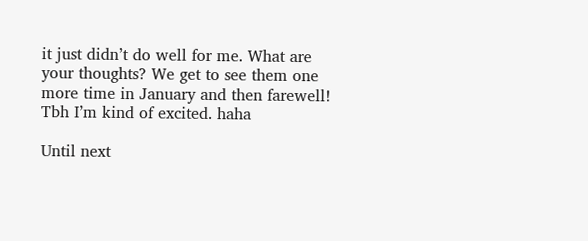it just didn’t do well for me. What are your thoughts? We get to see them one more time in January and then farewell! Tbh I’m kind of excited. haha

Until next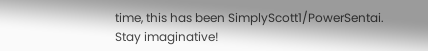time, this has been SimplyScott1/PowerSentai. Stay imaginative!